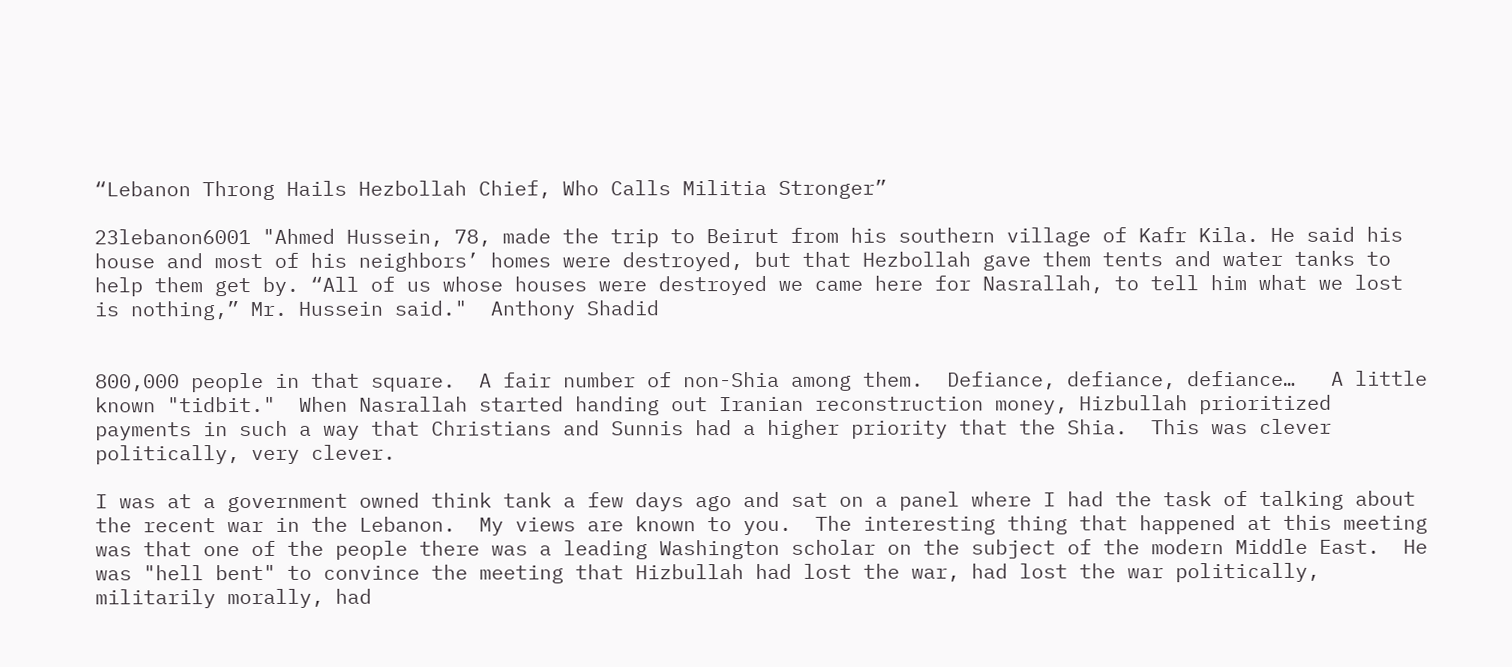“Lebanon Throng Hails Hezbollah Chief, Who Calls Militia Stronger”

23lebanon6001 "Ahmed Hussein, 78, made the trip to Beirut from his southern village of Kafr Kila. He said his house and most of his neighbors’ homes were destroyed, but that Hezbollah gave them tents and water tanks to help them get by. “All of us whose houses were destroyed we came here for Nasrallah, to tell him what we lost is nothing,” Mr. Hussein said."  Anthony Shadid


800,000 people in that square.  A fair number of non-Shia among them.  Defiance, defiance, defiance…   A little known "tidbit."  When Nasrallah started handing out Iranian reconstruction money, Hizbullah prioritized payments in such a way that Christians and Sunnis had a higher priority that the Shia.  This was clever politically, very clever.

I was at a government owned think tank a few days ago and sat on a panel where I had the task of talking about the recent war in the Lebanon.  My views are known to you.  The interesting thing that happened at this meeting was that one of the people there was a leading Washington scholar on the subject of the modern Middle East.  He was "hell bent" to convince the meeting that Hizbullah had lost the war, had lost the war politically, militarily morally, had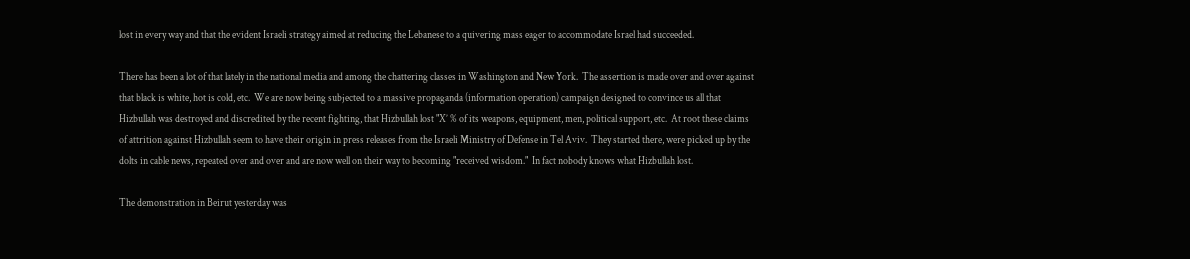lost in every way and that the evident Israeli strategy aimed at reducing the Lebanese to a quivering mass eager to accommodate Israel had succeeded.

There has been a lot of that lately in the national media and among the chattering classes in Washington and New York.  The assertion is made over and over against that black is white, hot is cold, etc.  We are now being subjected to a massive propaganda (information operation) campaign designed to convince us all that Hizbullah was destroyed and discredited by the recent fighting, that Hizbullah lost "X’ % of its weapons, equipment, men, political support, etc.  At root these claims of attrition against Hizbullah seem to have their origin in press releases from the Israeli Ministry of Defense in Tel Aviv.  They started there, were picked up by the dolts in cable news, repeated over and over and are now well on their way to becoming "received wisdom."  In fact nobody knows what Hizbullah lost.

The demonstration in Beirut yesterday was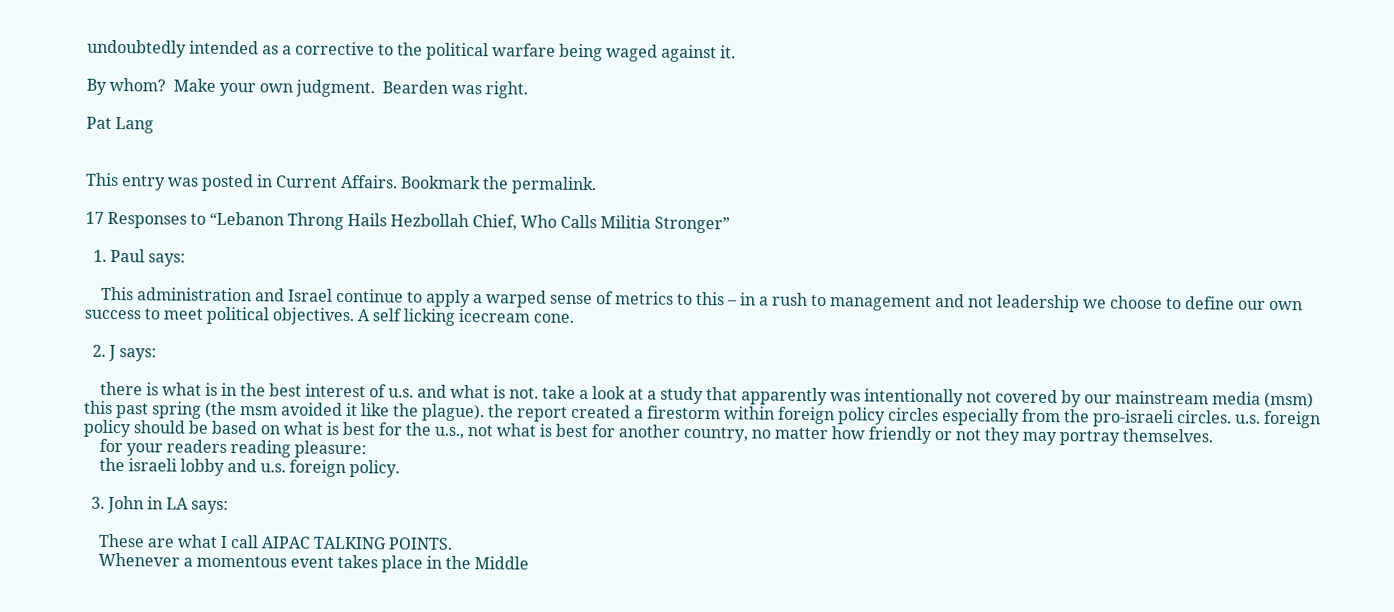undoubtedly intended as a corrective to the political warfare being waged against it.

By whom?  Make your own judgment.  Bearden was right.

Pat Lang


This entry was posted in Current Affairs. Bookmark the permalink.

17 Responses to “Lebanon Throng Hails Hezbollah Chief, Who Calls Militia Stronger”

  1. Paul says:

    This administration and Israel continue to apply a warped sense of metrics to this – in a rush to management and not leadership we choose to define our own success to meet political objectives. A self licking icecream cone.

  2. J says:

    there is what is in the best interest of u.s. and what is not. take a look at a study that apparently was intentionally not covered by our mainstream media (msm) this past spring (the msm avoided it like the plague). the report created a firestorm within foreign policy circles especially from the pro-israeli circles. u.s. foreign policy should be based on what is best for the u.s., not what is best for another country, no matter how friendly or not they may portray themselves.
    for your readers reading pleasure:
    the israeli lobby and u.s. foreign policy.

  3. John in LA says:

    These are what I call AIPAC TALKING POINTS.
    Whenever a momentous event takes place in the Middle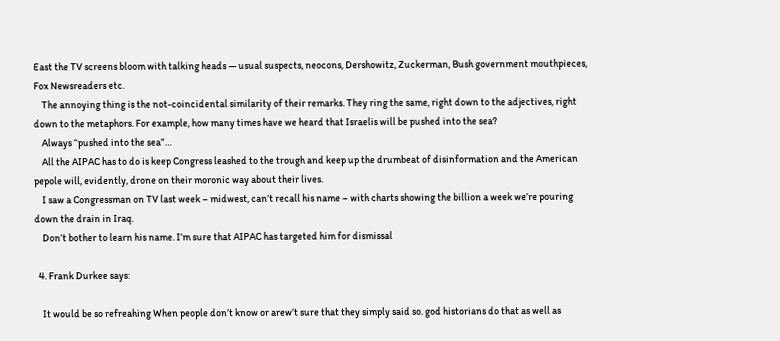East the TV screens bloom with talking heads — usual suspects, neocons, Dershowitz, Zuckerman, Bush government mouthpieces, Fox Newsreaders etc.
    The annoying thing is the not-coincidental similarity of their remarks. They ring the same, right down to the adjectives, right down to the metaphors. For example, how many times have we heard that Israelis will be pushed into the sea?
    Always “pushed into the sea”…
    All the AIPAC has to do is keep Congress leashed to the trough and keep up the drumbeat of disinformation and the American pepole will, evidently, drone on their moronic way about their lives.
    I saw a Congressman on TV last week – midwest, can’t recall his name – with charts showing the billion a week we’re pouring down the drain in Iraq.
    Don’t bother to learn his name. I’m sure that AIPAC has targeted him for dismissal

  4. Frank Durkee says:

    It would be so refreahing When people don’t know or arew’t sure that they simply said so. god historians do that as well as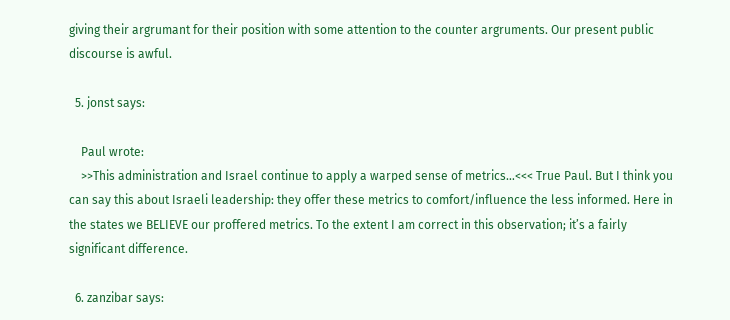giving their argrumant for their position with some attention to the counter argruments. Our present public discourse is awful.

  5. jonst says:

    Paul wrote:
    >>This administration and Israel continue to apply a warped sense of metrics…<<< True Paul. But I think you can say this about Israeli leadership: they offer these metrics to comfort/influence the less informed. Here in the states we BELIEVE our proffered metrics. To the extent I am correct in this observation; it’s a fairly significant difference.

  6. zanzibar says: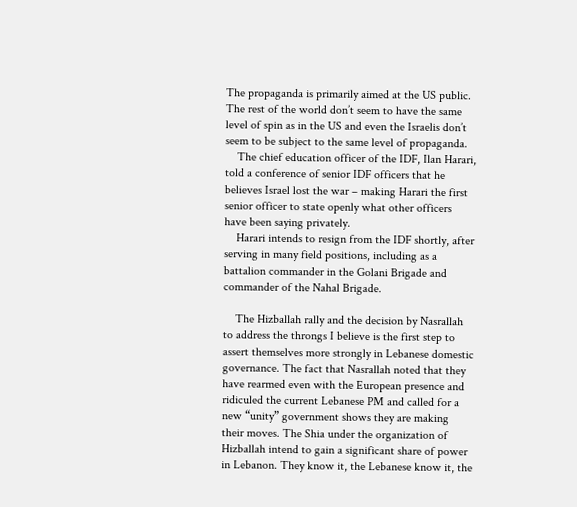The propaganda is primarily aimed at the US public. The rest of the world don’t seem to have the same level of spin as in the US and even the Israelis don’t seem to be subject to the same level of propaganda.
    The chief education officer of the IDF, Ilan Harari, told a conference of senior IDF officers that he believes Israel lost the war – making Harari the first senior officer to state openly what other officers have been saying privately.
    Harari intends to resign from the IDF shortly, after serving in many field positions, including as a battalion commander in the Golani Brigade and commander of the Nahal Brigade.

    The Hizballah rally and the decision by Nasrallah to address the throngs I believe is the first step to assert themselves more strongly in Lebanese domestic governance. The fact that Nasrallah noted that they have rearmed even with the European presence and ridiculed the current Lebanese PM and called for a new “unity” government shows they are making their moves. The Shia under the organization of Hizballah intend to gain a significant share of power in Lebanon. They know it, the Lebanese know it, the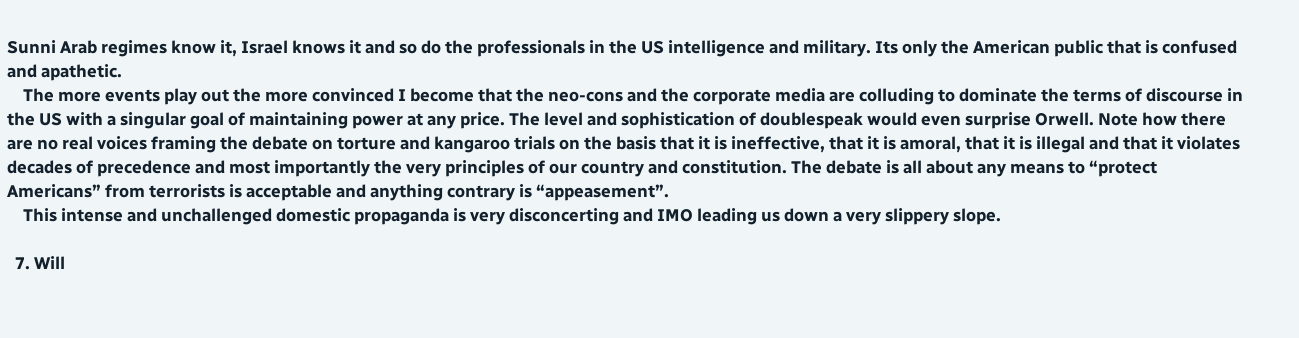Sunni Arab regimes know it, Israel knows it and so do the professionals in the US intelligence and military. Its only the American public that is confused and apathetic.
    The more events play out the more convinced I become that the neo-cons and the corporate media are colluding to dominate the terms of discourse in the US with a singular goal of maintaining power at any price. The level and sophistication of doublespeak would even surprise Orwell. Note how there are no real voices framing the debate on torture and kangaroo trials on the basis that it is ineffective, that it is amoral, that it is illegal and that it violates decades of precedence and most importantly the very principles of our country and constitution. The debate is all about any means to “protect Americans” from terrorists is acceptable and anything contrary is “appeasement”.
    This intense and unchallenged domestic propaganda is very disconcerting and IMO leading us down a very slippery slope.

  7. Will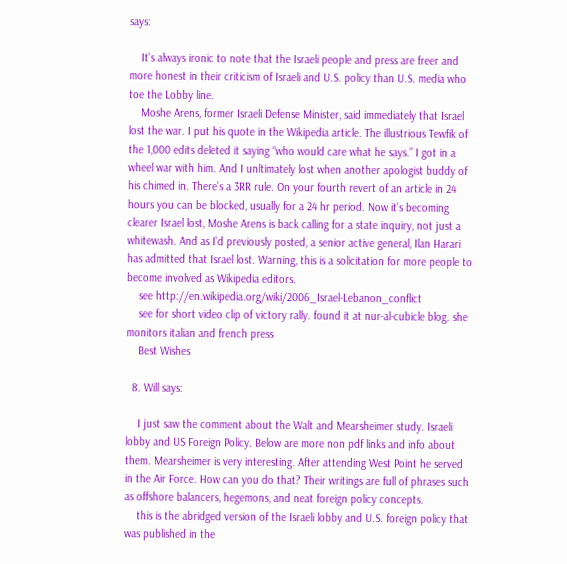says:

    It’s always ironic to note that the Israeli people and press are freer and more honest in their criticism of Israeli and U.S. policy than U.S. media who toe the Lobby line.
    Moshe Arens, former Israeli Defense Minister, said immediately that Israel lost the war. I put his quote in the Wikipedia article. The illustrious Tewfik of the 1,000 edits deleted it saying “who would care what he says.” I got in a wheel war with him. And I unltimately lost when another apologist buddy of his chimed in. There’s a 3RR rule. On your fourth revert of an article in 24 hours you can be blocked, usually for a 24 hr period. Now it’s becoming clearer Israel lost, Moshe Arens is back calling for a state inquiry, not just a whitewash. And as I’d previously posted, a senior active general, Ilan Harari has admitted that Israel lost. Warning, this is a solicitation for more people to become involved as Wikipedia editors.
    see http://en.wikipedia.org/wiki/2006_Israel-Lebanon_conflict
    see for short video clip of victory rally. found it at nur-al-cubicle blog. she monitors italian and french press
    Best Wishes

  8. Will says:

    I just saw the comment about the Walt and Mearsheimer study. Israeli lobby and US Foreign Policy. Below are more non pdf links and info about them. Mearsheimer is very interesting. After attending West Point he served in the Air Force. How can you do that? Their writings are full of phrases such as offshore balancers, hegemons, and neat foreign policy concepts.
    this is the abridged version of the Israeli lobby and U.S. foreign policy that was published in the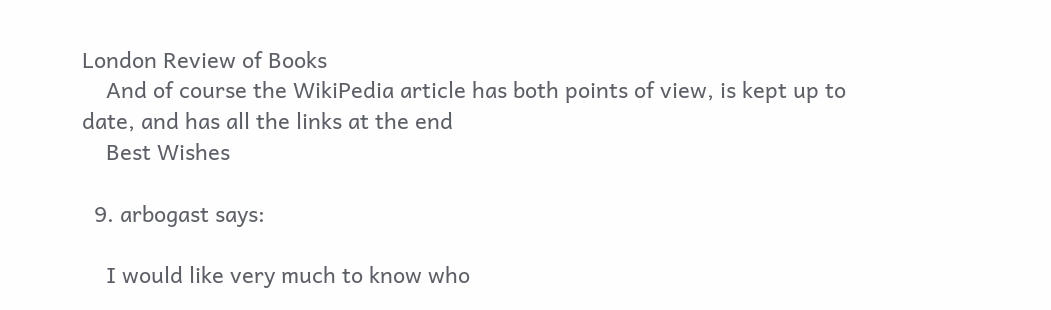London Review of Books
    And of course the WikiPedia article has both points of view, is kept up to date, and has all the links at the end
    Best Wishes

  9. arbogast says:

    I would like very much to know who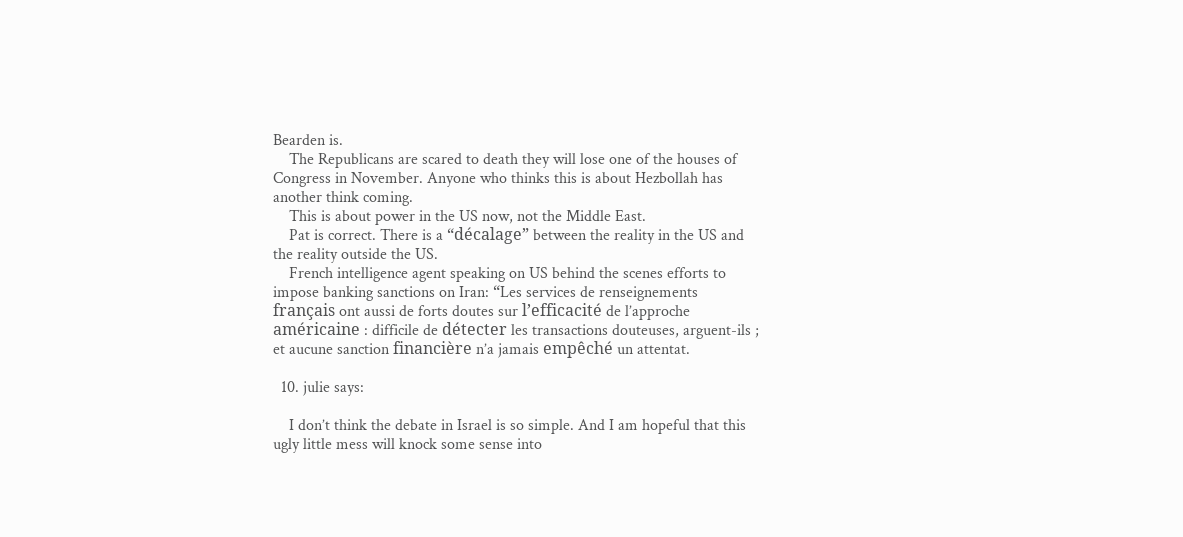Bearden is.
    The Republicans are scared to death they will lose one of the houses of Congress in November. Anyone who thinks this is about Hezbollah has another think coming.
    This is about power in the US now, not the Middle East.
    Pat is correct. There is a “décalage” between the reality in the US and the reality outside the US.
    French intelligence agent speaking on US behind the scenes efforts to impose banking sanctions on Iran: “Les services de renseignements français ont aussi de forts doutes sur l’efficacité de l’approche américaine : difficile de détecter les transactions douteuses, arguent-ils ; et aucune sanction financière n’a jamais empêché un attentat.

  10. julie says:

    I don’t think the debate in Israel is so simple. And I am hopeful that this ugly little mess will knock some sense into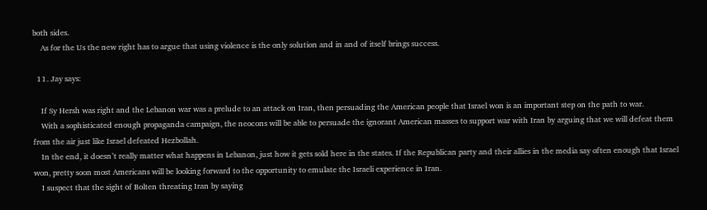both sides.
    As for the Us the new right has to argue that using violence is the only solution and in and of itself brings success.

  11. Jay says:

    If Sy Hersh was right and the Lebanon war was a prelude to an attack on Iran, then persuading the American people that Israel won is an important step on the path to war.
    With a sophisticated enough propaganda campaign, the neocons will be able to persuade the ignorant American masses to support war with Iran by arguing that we will defeat them from the air just like Israel defeated Hezbollah.
    In the end, it doesn’t really matter what happens in Lebanon, just how it gets sold here in the states. If the Republican party and their allies in the media say often enough that Israel won, pretty soon most Americans will be looking forward to the opportunity to emulate the Israeli experience in Iran.
    I suspect that the sight of Bolten threating Iran by saying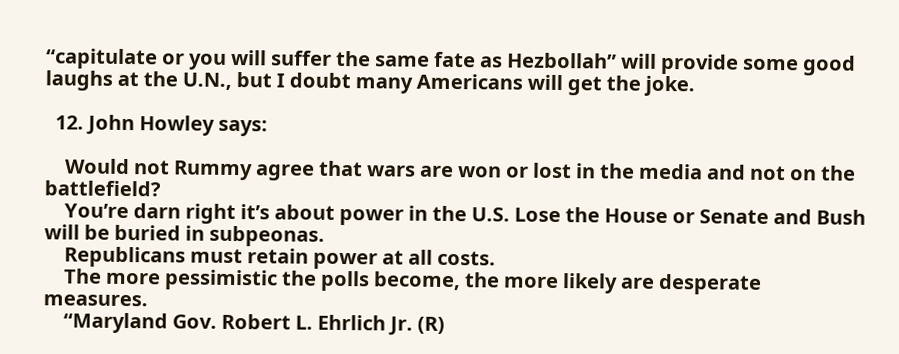“capitulate or you will suffer the same fate as Hezbollah” will provide some good laughs at the U.N., but I doubt many Americans will get the joke.

  12. John Howley says:

    Would not Rummy agree that wars are won or lost in the media and not on the battlefield?
    You’re darn right it’s about power in the U.S. Lose the House or Senate and Bush will be buried in subpeonas.
    Republicans must retain power at all costs.
    The more pessimistic the polls become, the more likely are desperate measures.
    “Maryland Gov. Robert L. Ehrlich Jr. (R)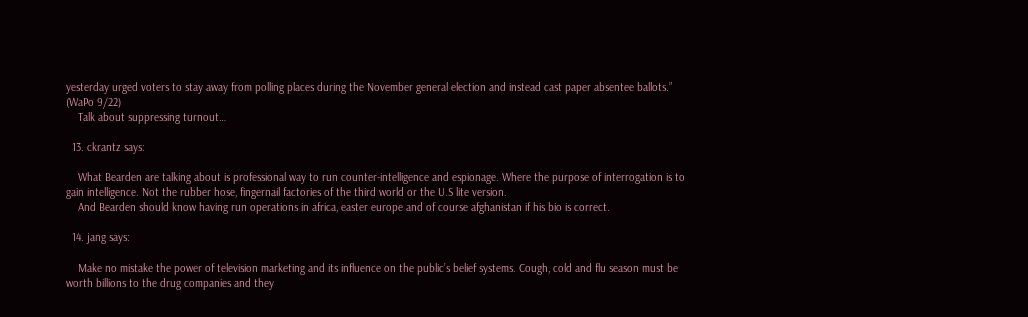yesterday urged voters to stay away from polling places during the November general election and instead cast paper absentee ballots.” (WaPo 9/22)
    Talk about suppressing turnout…

  13. ckrantz says:

    What Bearden are talking about is professional way to run counter-intelligence and espionage. Where the purpose of interrogation is to gain intelligence. Not the rubber hose, fingernail factories of the third world or the U.S lite version.
    And Bearden should know having run operations in africa, easter europe and of course afghanistan if his bio is correct.

  14. jang says:

    Make no mistake the power of television marketing and its influence on the public’s belief systems. Cough, cold and flu season must be worth billions to the drug companies and they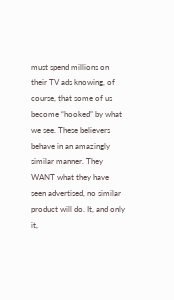must spend millions on their TV ads knowing, of course, that some of us become “hooked” by what we see. These believers behave in an amazingly similar manner. They WANT what they have seen advertised, no similar product will do. It, and only it,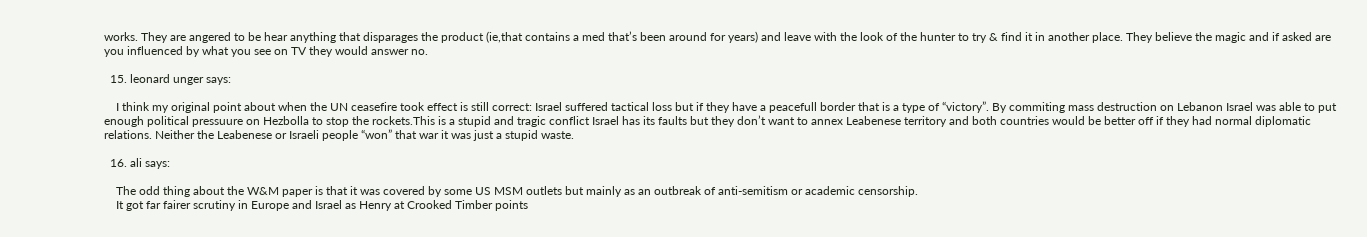works. They are angered to be hear anything that disparages the product (ie,that contains a med that’s been around for years) and leave with the look of the hunter to try & find it in another place. They believe the magic and if asked are you influenced by what you see on TV they would answer no.

  15. leonard unger says:

    I think my original point about when the UN ceasefire took effect is still correct: Israel suffered tactical loss but if they have a peacefull border that is a type of “victory”. By commiting mass destruction on Lebanon Israel was able to put enough political pressuure on Hezbolla to stop the rockets.This is a stupid and tragic conflict Israel has its faults but they don’t want to annex Leabenese territory and both countries would be better off if they had normal diplomatic relations. Neither the Leabenese or Israeli people “won” that war it was just a stupid waste.

  16. ali says:

    The odd thing about the W&M paper is that it was covered by some US MSM outlets but mainly as an outbreak of anti-semitism or academic censorship.
    It got far fairer scrutiny in Europe and Israel as Henry at Crooked Timber points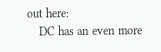out here:
    DC has an even more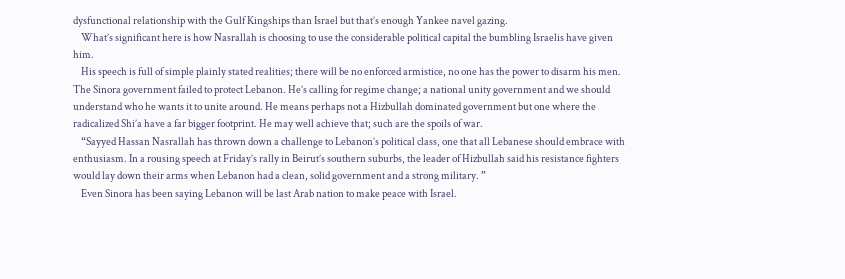dysfunctional relationship with the Gulf Kingships than Israel but that’s enough Yankee navel gazing.
    What’s significant here is how Nasrallah is choosing to use the considerable political capital the bumbling Israelis have given him.
    His speech is full of simple plainly stated realities; there will be no enforced armistice, no one has the power to disarm his men. The Sinora government failed to protect Lebanon. He’s calling for regime change; a national unity government and we should understand who he wants it to unite around. He means perhaps not a Hizbullah dominated government but one where the radicalized Shi’a have a far bigger footprint. He may well achieve that; such are the spoils of war.
    “Sayyed Hassan Nasrallah has thrown down a challenge to Lebanon’s political class, one that all Lebanese should embrace with enthusiasm. In a rousing speech at Friday’s rally in Beirut’s southern suburbs, the leader of Hizbullah said his resistance fighters would lay down their arms when Lebanon had a clean, solid government and a strong military. ”
    Even Sinora has been saying Lebanon will be last Arab nation to make peace with Israel.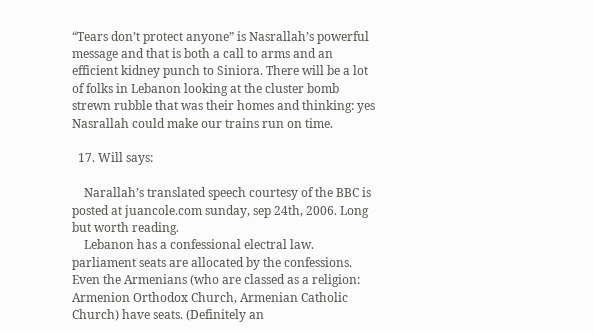“Tears don’t protect anyone” is Nasrallah’s powerful message and that is both a call to arms and an efficient kidney punch to Siniora. There will be a lot of folks in Lebanon looking at the cluster bomb strewn rubble that was their homes and thinking: yes Nasrallah could make our trains run on time.

  17. Will says:

    Narallah’s translated speech courtesy of the BBC is posted at juancole.com sunday, sep 24th, 2006. Long but worth reading.
    Lebanon has a confessional electral law. parliament seats are allocated by the confessions. Even the Armenians (who are classed as a religion: Armenion Orthodox Church, Armenian Catholic Church) have seats. (Definitely an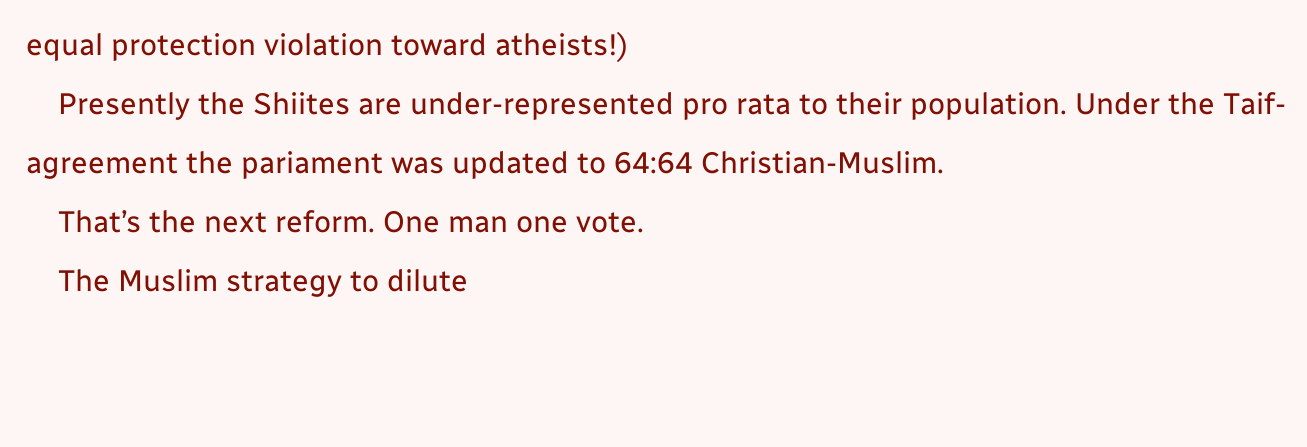equal protection violation toward atheists!)
    Presently the Shiites are under-represented pro rata to their population. Under the Taif-agreement the pariament was updated to 64:64 Christian-Muslim.
    That’s the next reform. One man one vote.
    The Muslim strategy to dilute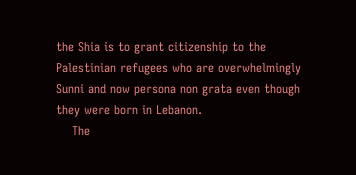the Shia is to grant citizenship to the Palestinian refugees who are overwhelmingly Sunni and now persona non grata even though they were born in Lebanon.
    The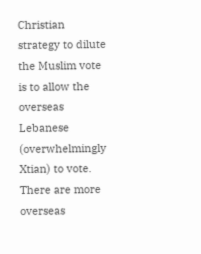Christian strategy to dilute the Muslim vote is to allow the overseas Lebanese (overwhelmingly Xtian) to vote. There are more overseas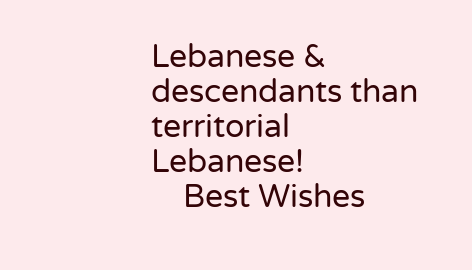Lebanese & descendants than territorial Lebanese!
    Best Wishes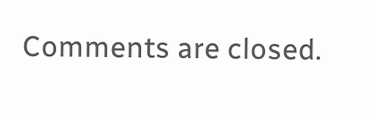Comments are closed.